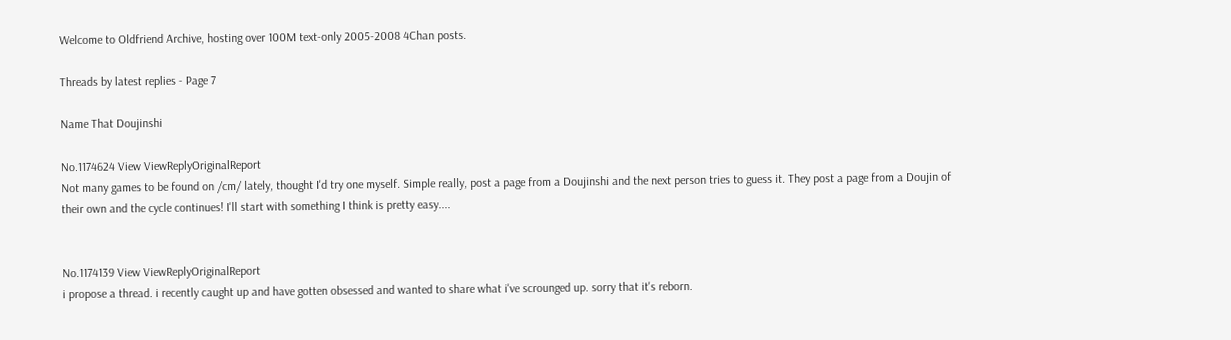Welcome to Oldfriend Archive, hosting over 100M text-only 2005-2008 4Chan posts.

Threads by latest replies - Page 7

Name That Doujinshi

No.1174624 View ViewReplyOriginalReport
Not many games to be found on /cm/ lately, thought I'd try one myself. Simple really, post a page from a Doujinshi and the next person tries to guess it. They post a page from a Doujin of their own and the cycle continues! I'll start with something I think is pretty easy....


No.1174139 View ViewReplyOriginalReport
i propose a thread. i recently caught up and have gotten obsessed and wanted to share what i've scrounged up. sorry that it's reborn.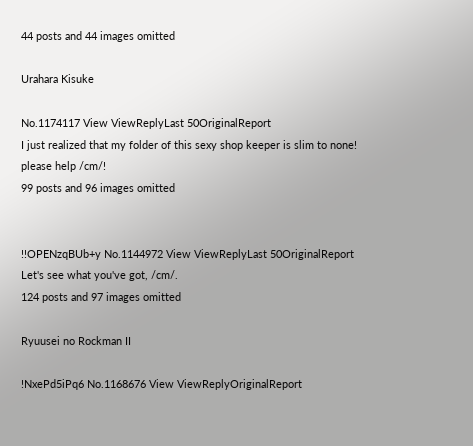44 posts and 44 images omitted

Urahara Kisuke

No.1174117 View ViewReplyLast 50OriginalReport
I just realized that my folder of this sexy shop keeper is slim to none!
please help /cm/!
99 posts and 96 images omitted


!!OPENzqBUb+y No.1144972 View ViewReplyLast 50OriginalReport
Let's see what you've got, /cm/.
124 posts and 97 images omitted

Ryuusei no Rockman II

!NxePd5iPq6 No.1168676 View ViewReplyOriginalReport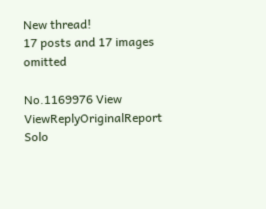New thread!
17 posts and 17 images omitted

No.1169976 View ViewReplyOriginalReport
Solo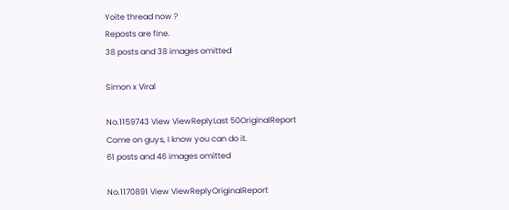Yoite thread now ?
Reposts are fine.
38 posts and 38 images omitted

Simon x Viral

No.1159743 View ViewReplyLast 50OriginalReport
Come on guys, I know you can do it.
61 posts and 46 images omitted

No.1170891 View ViewReplyOriginalReport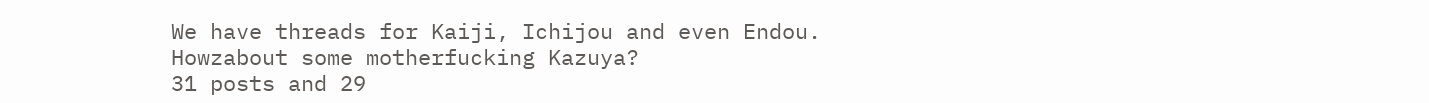We have threads for Kaiji, Ichijou and even Endou. Howzabout some motherfucking Kazuya?
31 posts and 29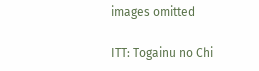images omitted

ITT: Togainu no Chi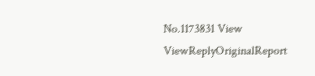No.1173831 View ViewReplyOriginalReport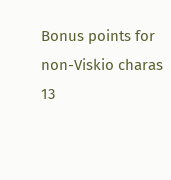Bonus points for non-Viskio charas
13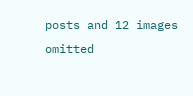posts and 12 images omitted